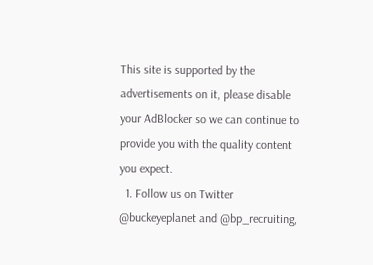This site is supported by the advertisements on it, please disable your AdBlocker so we can continue to provide you with the quality content you expect.
  1. Follow us on Twitter @buckeyeplanet and @bp_recruiting,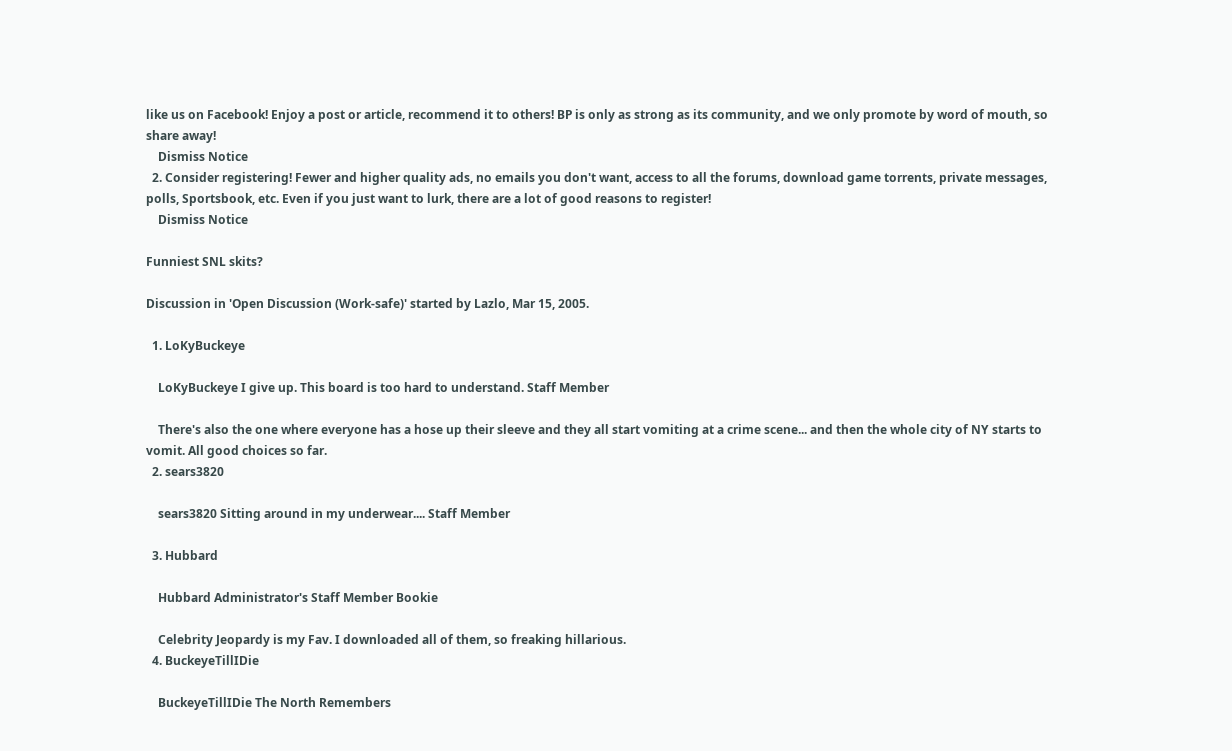like us on Facebook! Enjoy a post or article, recommend it to others! BP is only as strong as its community, and we only promote by word of mouth, so share away!
    Dismiss Notice
  2. Consider registering! Fewer and higher quality ads, no emails you don't want, access to all the forums, download game torrents, private messages, polls, Sportsbook, etc. Even if you just want to lurk, there are a lot of good reasons to register!
    Dismiss Notice

Funniest SNL skits?

Discussion in 'Open Discussion (Work-safe)' started by Lazlo, Mar 15, 2005.

  1. LoKyBuckeye

    LoKyBuckeye I give up. This board is too hard to understand. Staff Member

    There's also the one where everyone has a hose up their sleeve and they all start vomiting at a crime scene... and then the whole city of NY starts to vomit. All good choices so far.
  2. sears3820

    sears3820 Sitting around in my underwear.... Staff Member

  3. Hubbard

    Hubbard Administrator's Staff Member Bookie

    Celebrity Jeopardy is my Fav. I downloaded all of them, so freaking hillarious.
  4. BuckeyeTillIDie

    BuckeyeTillIDie The North Remembers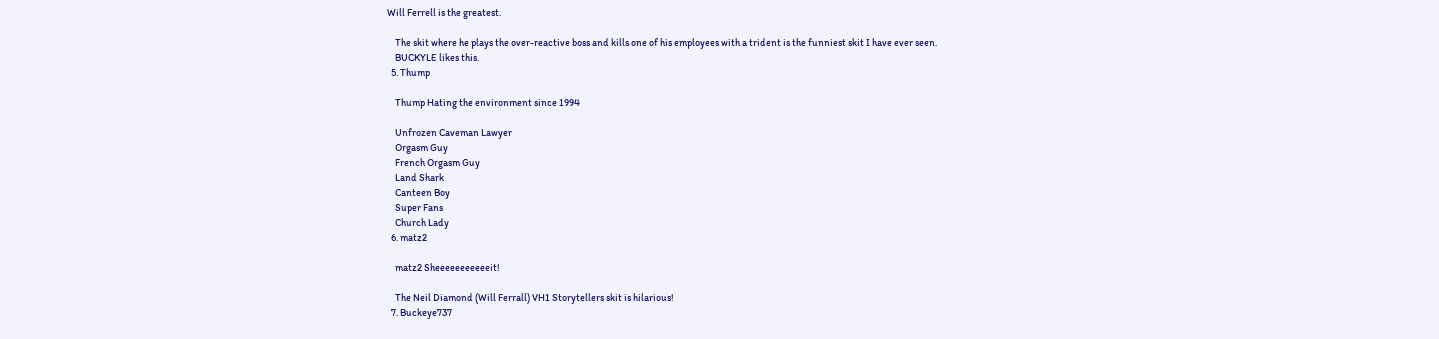Will Ferrell is the greatest.

    The skit where he plays the over-reactive boss and kills one of his employees with a trident is the funniest skit I have ever seen.
    BUCKYLE likes this.
  5. Thump

    Thump Hating the environment since 1994

    Unfrozen Caveman Lawyer
    Orgasm Guy
    French Orgasm Guy
    Land Shark
    Canteen Boy
    Super Fans
    Church Lady
  6. matz2

    matz2 Sheeeeeeeeeeeit!

    The Neil Diamond (Will Ferrall) VH1 Storytellers skit is hilarious!
  7. Buckeye737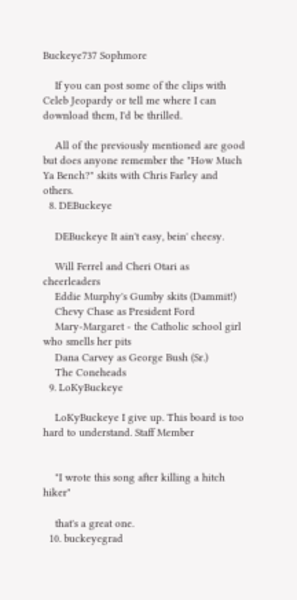Buckeye737 Sophmore

    If you can post some of the clips with Celeb Jeopardy or tell me where I can download them, I'd be thrilled.

    All of the previously mentioned are good but does anyone remember the "How Much Ya Bench?" skits with Chris Farley and others.
  8. DEBuckeye

    DEBuckeye It ain't easy, bein' cheesy.

    Will Ferrel and Cheri Otari as cheerleaders
    Eddie Murphy's Gumby skits (Dammit!)
    Chevy Chase as President Ford
    Mary-Margaret - the Catholic school girl who smells her pits
    Dana Carvey as George Bush (Sr.)
    The Coneheads
  9. LoKyBuckeye

    LoKyBuckeye I give up. This board is too hard to understand. Staff Member


    "I wrote this song after killing a hitch hiker"

    that's a great one.
  10. buckeyegrad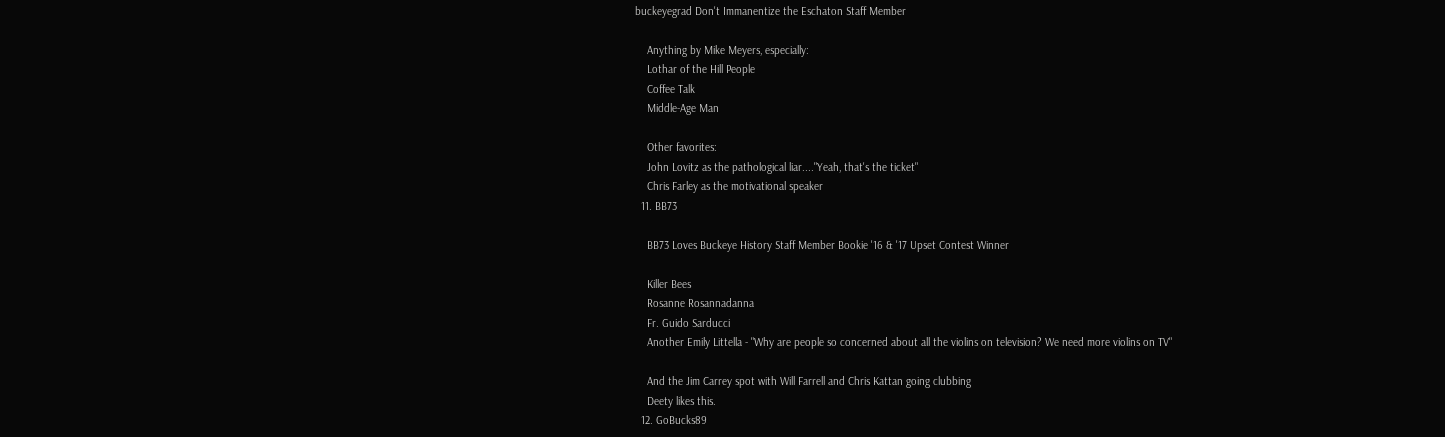buckeyegrad Don't Immanentize the Eschaton Staff Member

    Anything by Mike Meyers, especially:
    Lothar of the Hill People
    Coffee Talk
    Middle-Age Man

    Other favorites:
    John Lovitz as the pathological liar...."Yeah, that's the ticket"
    Chris Farley as the motivational speaker
  11. BB73

    BB73 Loves Buckeye History Staff Member Bookie '16 & '17 Upset Contest Winner

    Killer Bees
    Rosanne Rosannadanna
    Fr. Guido Sarducci
    Another Emily Littella - "Why are people so concerned about all the violins on television? We need more violins on TV"

    And the Jim Carrey spot with Will Farrell and Chris Kattan going clubbing
    Deety likes this.
  12. GoBucks89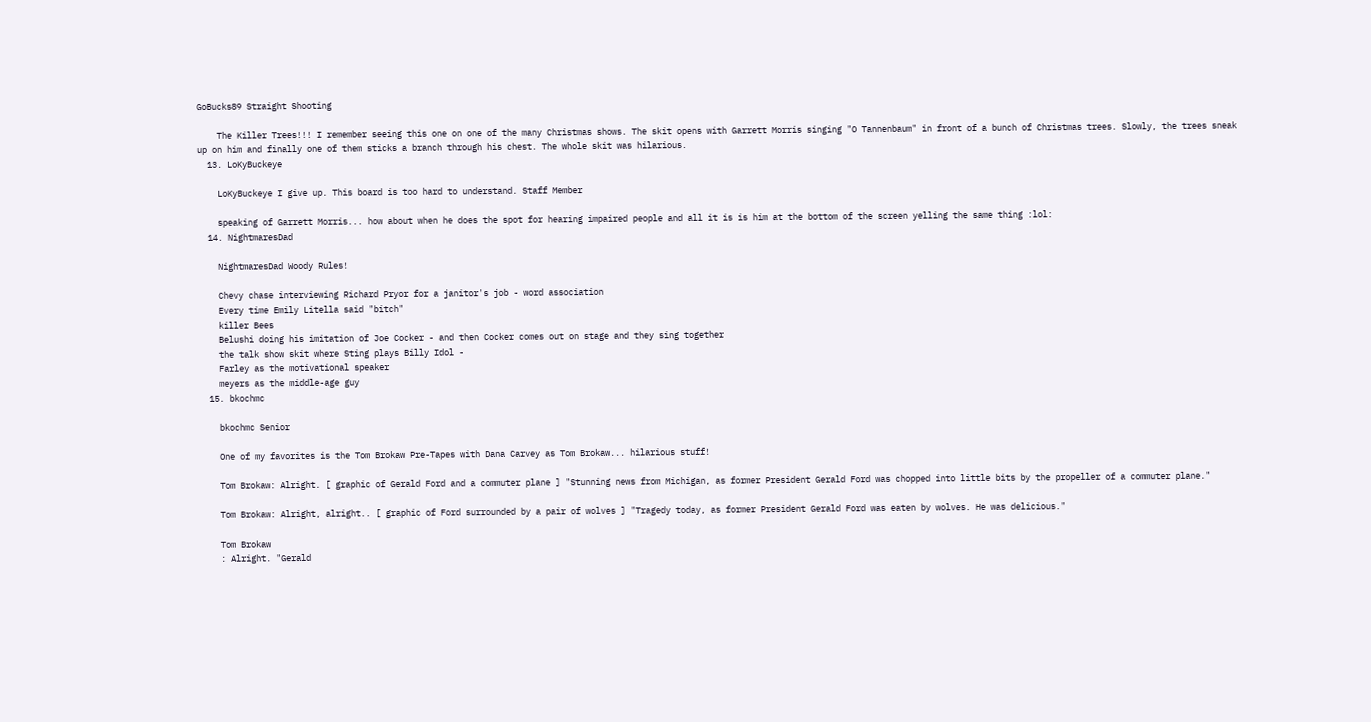GoBucks89 Straight Shooting

    The Killer Trees!!! I remember seeing this one on one of the many Christmas shows. The skit opens with Garrett Morris singing "O Tannenbaum" in front of a bunch of Christmas trees. Slowly, the trees sneak up on him and finally one of them sticks a branch through his chest. The whole skit was hilarious.
  13. LoKyBuckeye

    LoKyBuckeye I give up. This board is too hard to understand. Staff Member

    speaking of Garrett Morris... how about when he does the spot for hearing impaired people and all it is is him at the bottom of the screen yelling the same thing :lol:
  14. NightmaresDad

    NightmaresDad Woody Rules!

    Chevy chase interviewing Richard Pryor for a janitor's job - word association
    Every time Emily Litella said "bitch"
    killer Bees
    Belushi doing his imitation of Joe Cocker - and then Cocker comes out on stage and they sing together
    the talk show skit where Sting plays Billy Idol -
    Farley as the motivational speaker
    meyers as the middle-age guy
  15. bkochmc

    bkochmc Senior

    One of my favorites is the Tom Brokaw Pre-Tapes with Dana Carvey as Tom Brokaw... hilarious stuff!

    Tom Brokaw: Alright. [ graphic of Gerald Ford and a commuter plane ] "Stunning news from Michigan, as former President Gerald Ford was chopped into little bits by the propeller of a commuter plane."

    Tom Brokaw: Alright, alright.. [ graphic of Ford surrounded by a pair of wolves ] "Tragedy today, as former President Gerald Ford was eaten by wolves. He was delicious."

    Tom Brokaw
    : Alright. "Gerald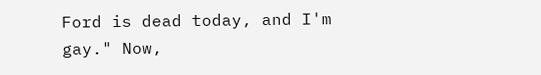Ford is dead today, and I'm gay." Now,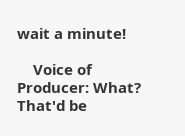wait a minute!

    Voice of Producer: What? That'd be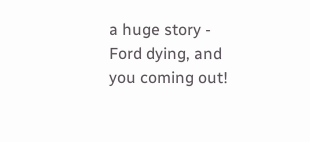a huge story - Ford dying, and you coming out!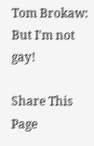Tom Brokaw: But I'm not gay!

Share This Page